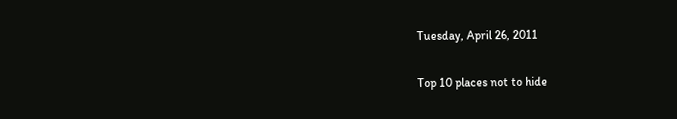Tuesday, April 26, 2011

Top 10 places not to hide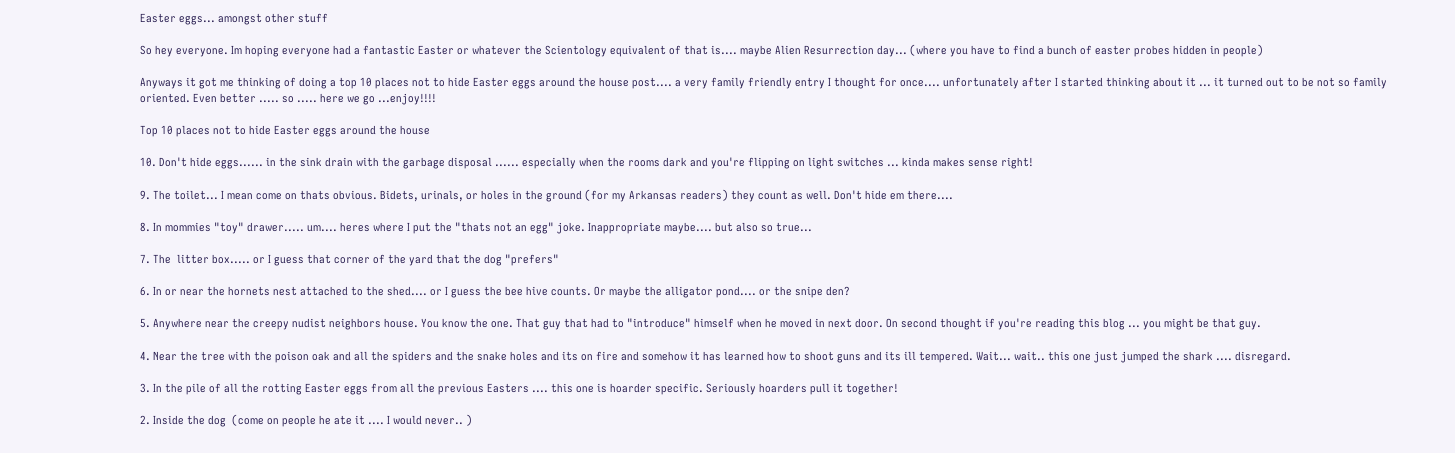Easter eggs... amongst other stuff

So hey everyone. Im hoping everyone had a fantastic Easter or whatever the Scientology equivalent of that is.... maybe Alien Resurrection day... (where you have to find a bunch of easter probes hidden in people)

Anyways it got me thinking of doing a top 10 places not to hide Easter eggs around the house post.... a very family friendly entry I thought for once.... unfortunately after I started thinking about it ... it turned out to be not so family oriented. Even better ..... so ..... here we go ...enjoy!!!!

Top 10 places not to hide Easter eggs around the house

10. Don't hide eggs...... in the sink drain with the garbage disposal ...... especially when the rooms dark and you're flipping on light switches ... kinda makes sense right!

9. The toilet... I mean come on thats obvious. Bidets, urinals, or holes in the ground (for my Arkansas readers) they count as well. Don't hide em there....

8. In mommies "toy" drawer..... um.... heres where I put the "thats not an egg" joke. Inappropriate maybe.... but also so true...

7. The  litter box..... or I guess that corner of the yard that the dog "prefers"

6. In or near the hornets nest attached to the shed.... or I guess the bee hive counts. Or maybe the alligator pond.... or the snipe den?

5. Anywhere near the creepy nudist neighbors house. You know the one. That guy that had to "introduce" himself when he moved in next door. On second thought if you're reading this blog ... you might be that guy.

4. Near the tree with the poison oak and all the spiders and the snake holes and its on fire and somehow it has learned how to shoot guns and its ill tempered. Wait... wait.. this one just jumped the shark .... disregard.

3. In the pile of all the rotting Easter eggs from all the previous Easters .... this one is hoarder specific. Seriously hoarders pull it together!

2. Inside the dog  (come on people he ate it .... I would never.. )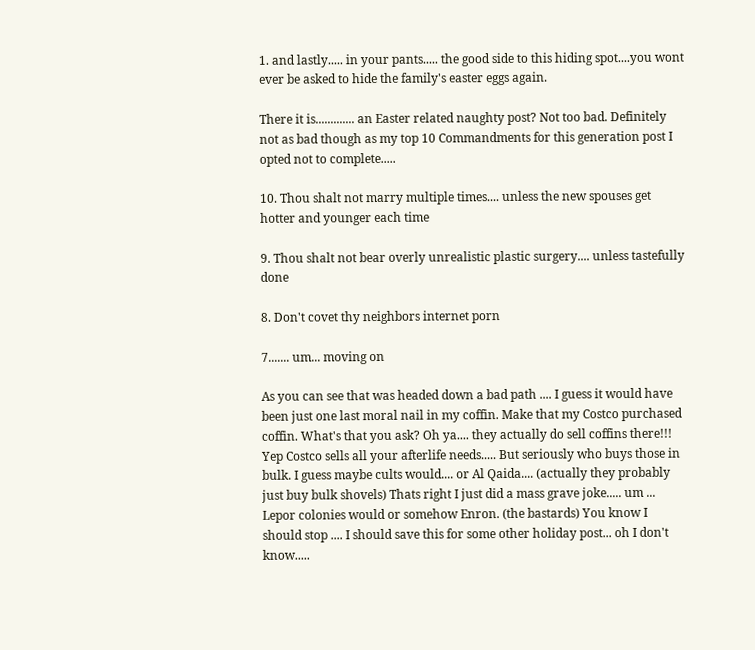1. and lastly..... in your pants..... the good side to this hiding spot....you wont ever be asked to hide the family's easter eggs again.

There it is............. an Easter related naughty post? Not too bad. Definitely not as bad though as my top 10 Commandments for this generation post I opted not to complete.....

10. Thou shalt not marry multiple times.... unless the new spouses get hotter and younger each time

9. Thou shalt not bear overly unrealistic plastic surgery.... unless tastefully done

8. Don't covet thy neighbors internet porn

7....... um... moving on

As you can see that was headed down a bad path .... I guess it would have been just one last moral nail in my coffin. Make that my Costco purchased coffin. What's that you ask? Oh ya.... they actually do sell coffins there!!! Yep Costco sells all your afterlife needs..... But seriously who buys those in bulk. I guess maybe cults would.... or Al Qaida.... (actually they probably just buy bulk shovels) Thats right I just did a mass grave joke..... um ... Lepor colonies would or somehow Enron. (the bastards) You know I should stop .... I should save this for some other holiday post... oh I don't know.....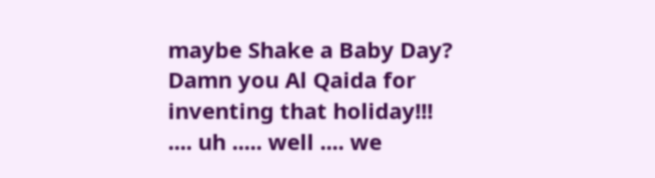maybe Shake a Baby Day? Damn you Al Qaida for inventing that holiday!!! .... uh ..... well .... we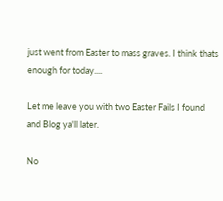just went from Easter to mass graves. I think thats enough for today....

Let me leave you with two Easter Fails I found and Blog ya'll later.

No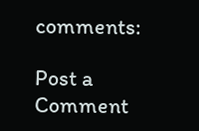comments:

Post a Comment